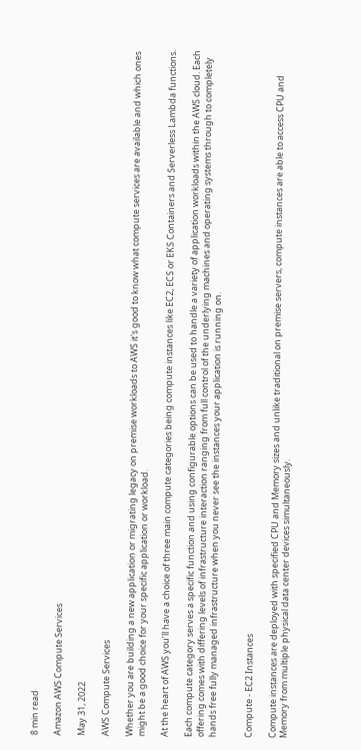8 min read

Amazon AWS Compute Services

May 31, 2022

AWS Compute Services

Whether you are building a new application or migrating legacy on premise workloads to AWS it's good to know what compute services are available and which ones might be a good choice for your specific application or workload.

At the heart of AWS you’ll have a choice of three main compute categories being compute instances like EC2, ECS or EKS Containers and Serverless Lambda functions.

Each compute category serves a specific function and using configurable options can be used to handle a variety of application workloads within the AWS cloud. Each offering comes with differing levels of infrastructure interaction ranging from full control of the underlying machines and operating systems through to completely hands free fully managed infrastructure when you never see the instances your application is running on.


Compute - EC2 Instances

Compute instances are deployed with specified CPU and Memory sizes and unlike traditional on premise servers, compute instances are able to access CPU and Memory from multiple physical data center devices simultaneously.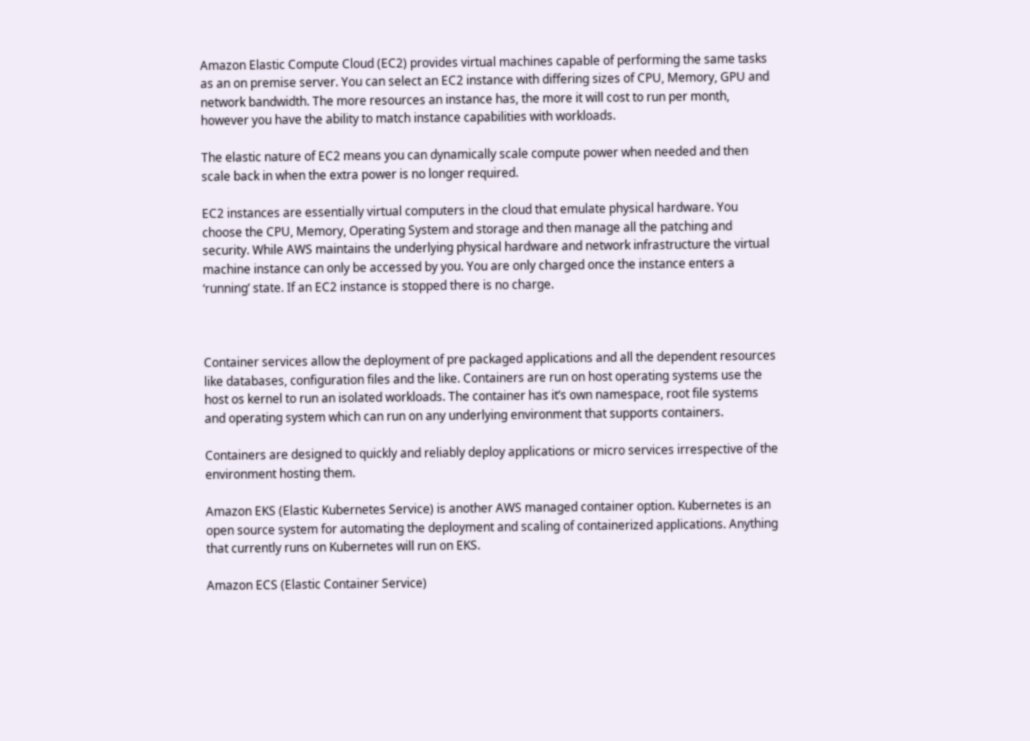Amazon Elastic Compute Cloud (EC2) provides virtual machines capable of performing the same tasks as an on premise server. You can select an EC2 instance with differing sizes of CPU, Memory, GPU and network bandwidth. The more resources an instance has, the more it will cost to run per month, however you have the ability to match instance capabilities with workloads.

The elastic nature of EC2 means you can dynamically scale compute power when needed and then scale back in when the extra power is no longer required.

EC2 instances are essentially virtual computers in the cloud that emulate physical hardware. You choose the CPU, Memory, Operating System and storage and then manage all the patching and security. While AWS maintains the underlying physical hardware and network infrastructure the virtual machine instance can only be accessed by you. You are only charged once the instance enters a ‘running’ state. If an EC2 instance is stopped there is no charge.



Container services allow the deployment of pre packaged applications and all the dependent resources like databases, configuration files and the like. Containers are run on host operating systems use the host os kernel to run an isolated workloads. The container has it’s own namespace, root file systems and operating system which can run on any underlying environment that supports containers.

Containers are designed to quickly and reliably deploy applications or micro services irrespective of the environment hosting them.

Amazon EKS (Elastic Kubernetes Service) is another AWS managed container option. Kubernetes is an open source system for automating the deployment and scaling of containerized applications. Anything that currently runs on Kubernetes will run on EKS.

Amazon ECS (Elastic Container Service)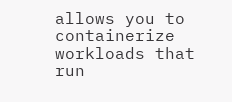allows you to containerize workloads that run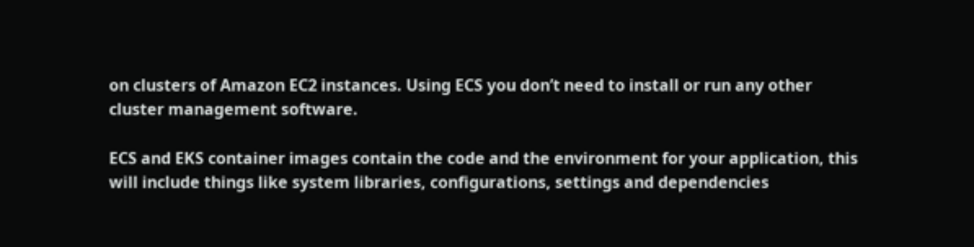on clusters of Amazon EC2 instances. Using ECS you don’t need to install or run any other cluster management software.

ECS and EKS container images contain the code and the environment for your application, this will include things like system libraries, configurations, settings and dependencies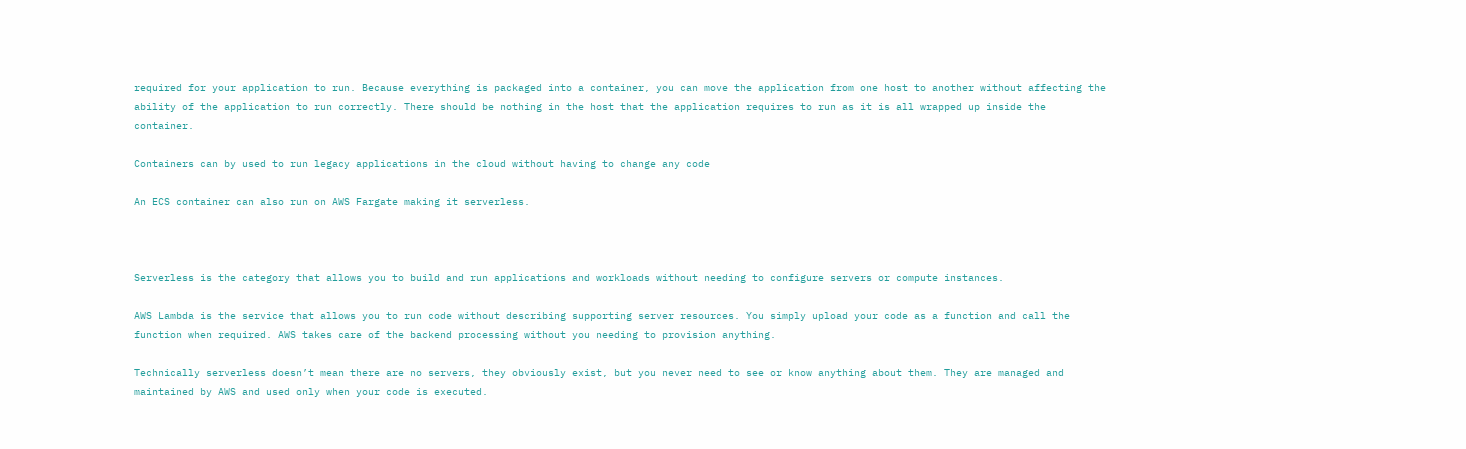required for your application to run. Because everything is packaged into a container, you can move the application from one host to another without affecting the ability of the application to run correctly. There should be nothing in the host that the application requires to run as it is all wrapped up inside the container.

Containers can by used to run legacy applications in the cloud without having to change any code

An ECS container can also run on AWS Fargate making it serverless.



Serverless is the category that allows you to build and run applications and workloads without needing to configure servers or compute instances.

AWS Lambda is the service that allows you to run code without describing supporting server resources. You simply upload your code as a function and call the function when required. AWS takes care of the backend processing without you needing to provision anything.

Technically serverless doesn’t mean there are no servers, they obviously exist, but you never need to see or know anything about them. They are managed and maintained by AWS and used only when your code is executed.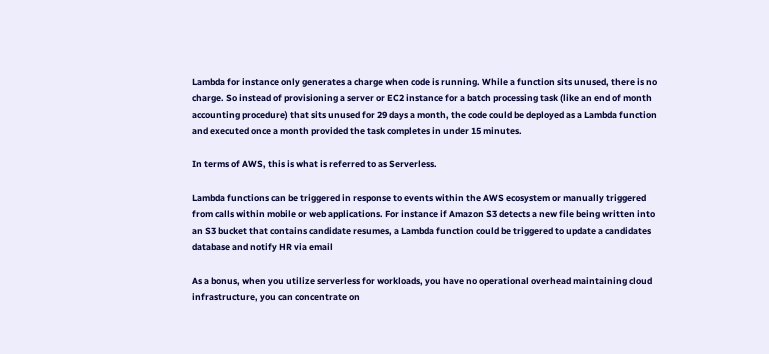Lambda for instance only generates a charge when code is running. While a function sits unused, there is no charge. So instead of provisioning a server or EC2 instance for a batch processing task (like an end of month accounting procedure) that sits unused for 29 days a month, the code could be deployed as a Lambda function and executed once a month provided the task completes in under 15 minutes.

In terms of AWS, this is what is referred to as Serverless.

Lambda functions can be triggered in response to events within the AWS ecosystem or manually triggered from calls within mobile or web applications. For instance if Amazon S3 detects a new file being written into an S3 bucket that contains candidate resumes, a Lambda function could be triggered to update a candidates database and notify HR via email

As a bonus, when you utilize serverless for workloads, you have no operational overhead maintaining cloud infrastructure, you can concentrate on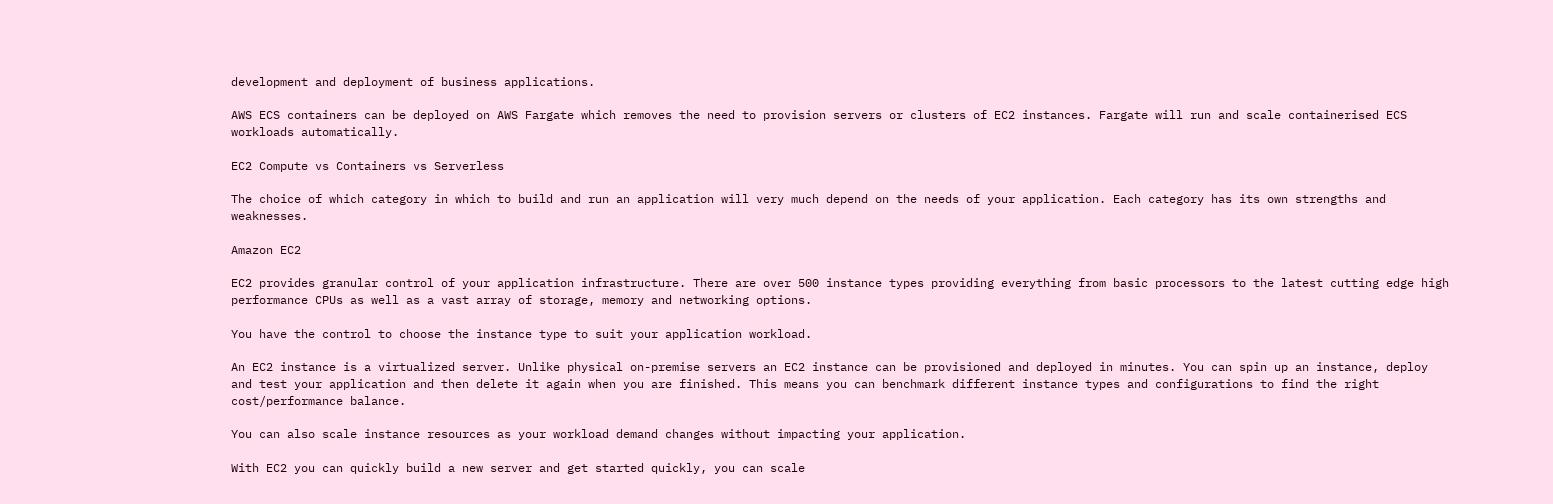development and deployment of business applications.

AWS ECS containers can be deployed on AWS Fargate which removes the need to provision servers or clusters of EC2 instances. Fargate will run and scale containerised ECS workloads automatically.

EC2 Compute vs Containers vs Serverless

The choice of which category in which to build and run an application will very much depend on the needs of your application. Each category has its own strengths and weaknesses.

Amazon EC2

EC2 provides granular control of your application infrastructure. There are over 500 instance types providing everything from basic processors to the latest cutting edge high performance CPUs as well as a vast array of storage, memory and networking options.

You have the control to choose the instance type to suit your application workload.

An EC2 instance is a virtualized server. Unlike physical on-premise servers an EC2 instance can be provisioned and deployed in minutes. You can spin up an instance, deploy and test your application and then delete it again when you are finished. This means you can benchmark different instance types and configurations to find the right cost/performance balance.

You can also scale instance resources as your workload demand changes without impacting your application.

With EC2 you can quickly build a new server and get started quickly, you can scale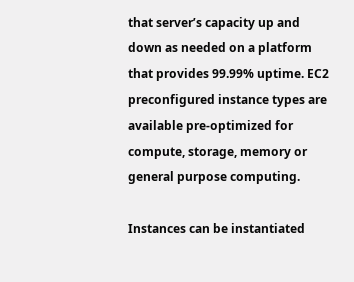that server’s capacity up and down as needed on a platform that provides 99.99% uptime. EC2 preconfigured instance types are available pre-optimized for compute, storage, memory or general purpose computing.

Instances can be instantiated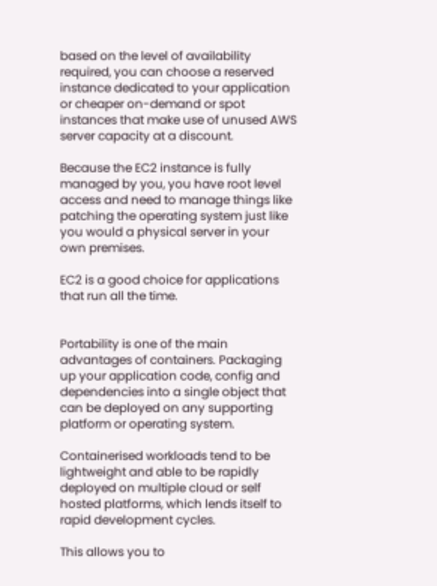based on the level of availability required, you can choose a reserved instance dedicated to your application or cheaper on-demand or spot instances that make use of unused AWS server capacity at a discount.

Because the EC2 instance is fully managed by you, you have root level access and need to manage things like patching the operating system just like you would a physical server in your own premises.

EC2 is a good choice for applications that run all the time.


Portability is one of the main advantages of containers. Packaging up your application code, config and dependencies into a single object that can be deployed on any supporting platform or operating system.

Containerised workloads tend to be lightweight and able to be rapidly deployed on multiple cloud or self hosted platforms, which lends itself to rapid development cycles.

This allows you to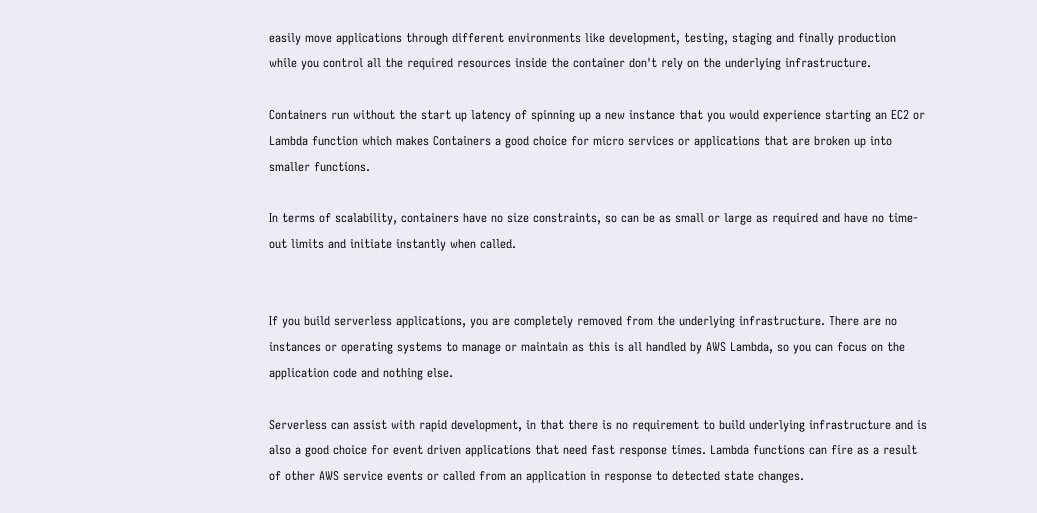easily move applications through different environments like development, testing, staging and finally production while you control all the required resources inside the container don't rely on the underlying infrastructure.

Containers run without the start up latency of spinning up a new instance that you would experience starting an EC2 or Lambda function which makes Containers a good choice for micro services or applications that are broken up into smaller functions.

In terms of scalability, containers have no size constraints, so can be as small or large as required and have no time-out limits and initiate instantly when called.


If you build serverless applications, you are completely removed from the underlying infrastructure. There are no instances or operating systems to manage or maintain as this is all handled by AWS Lambda, so you can focus on the application code and nothing else.

Serverless can assist with rapid development, in that there is no requirement to build underlying infrastructure and is also a good choice for event driven applications that need fast response times. Lambda functions can fire as a result of other AWS service events or called from an application in response to detected state changes.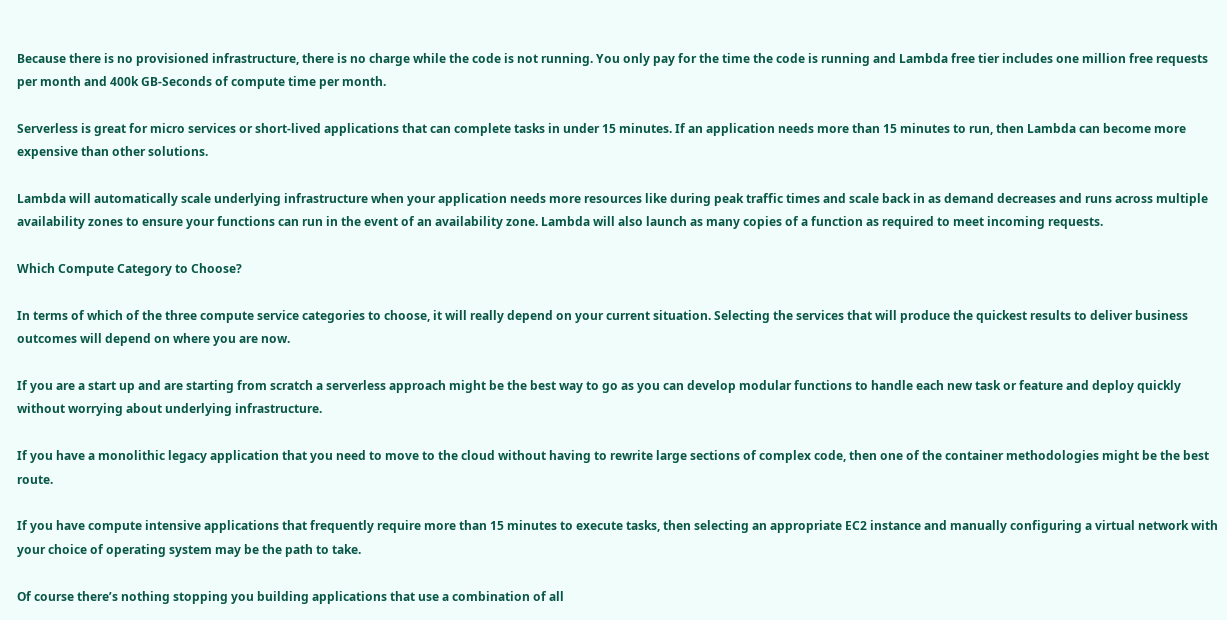Because there is no provisioned infrastructure, there is no charge while the code is not running. You only pay for the time the code is running and Lambda free tier includes one million free requests per month and 400k GB-Seconds of compute time per month.

Serverless is great for micro services or short-lived applications that can complete tasks in under 15 minutes. If an application needs more than 15 minutes to run, then Lambda can become more expensive than other solutions.

Lambda will automatically scale underlying infrastructure when your application needs more resources like during peak traffic times and scale back in as demand decreases and runs across multiple availability zones to ensure your functions can run in the event of an availability zone. Lambda will also launch as many copies of a function as required to meet incoming requests.

Which Compute Category to Choose?

In terms of which of the three compute service categories to choose, it will really depend on your current situation. Selecting the services that will produce the quickest results to deliver business outcomes will depend on where you are now.

If you are a start up and are starting from scratch a serverless approach might be the best way to go as you can develop modular functions to handle each new task or feature and deploy quickly without worrying about underlying infrastructure.

If you have a monolithic legacy application that you need to move to the cloud without having to rewrite large sections of complex code, then one of the container methodologies might be the best route.

If you have compute intensive applications that frequently require more than 15 minutes to execute tasks, then selecting an appropriate EC2 instance and manually configuring a virtual network with your choice of operating system may be the path to take.

Of course there’s nothing stopping you building applications that use a combination of all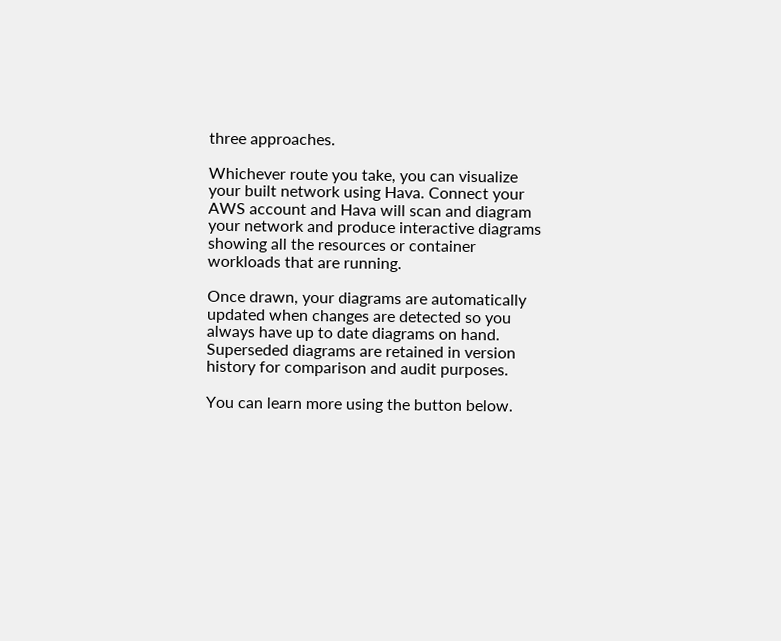three approaches.

Whichever route you take, you can visualize your built network using Hava. Connect your AWS account and Hava will scan and diagram your network and produce interactive diagrams showing all the resources or container workloads that are running.

Once drawn, your diagrams are automatically updated when changes are detected so you always have up to date diagrams on hand. Superseded diagrams are retained in version history for comparison and audit purposes.

You can learn more using the button below.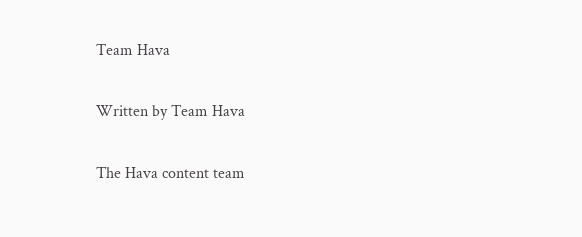Team Hava

Written by Team Hava

The Hava content team